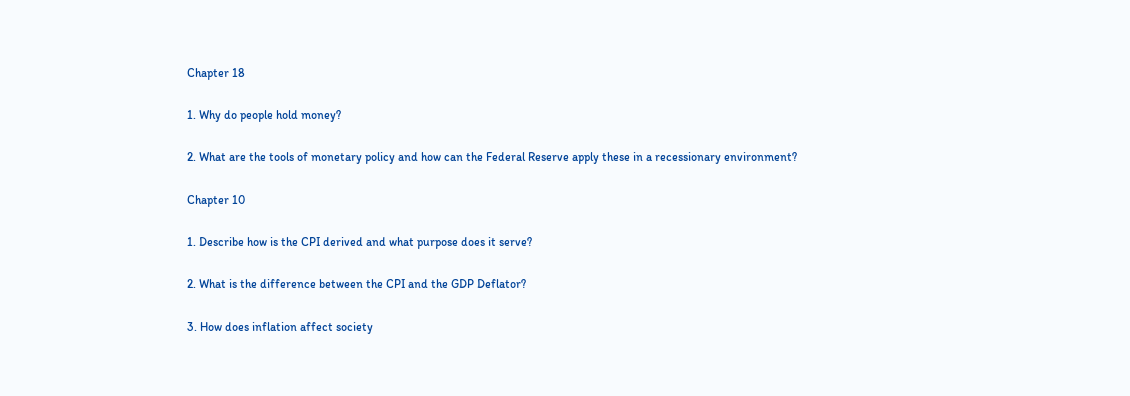Chapter 18

1. Why do people hold money?

2. What are the tools of monetary policy and how can the Federal Reserve apply these in a recessionary environment?

Chapter 10

1. Describe how is the CPI derived and what purpose does it serve?

2. What is the difference between the CPI and the GDP Deflator?

3. How does inflation affect society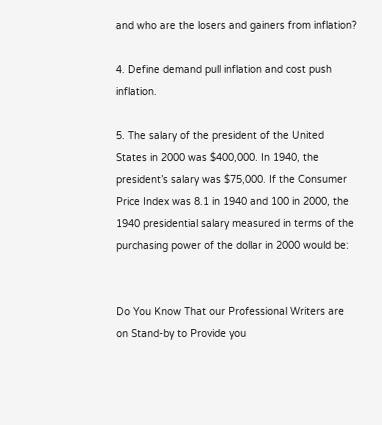and who are the losers and gainers from inflation?

4. Define demand pull inflation and cost push inflation.

5. The salary of the president of the United States in 2000 was $400,000. In 1940, the president’s salary was $75,000. If the Consumer Price Index was 8.1 in 1940 and 100 in 2000, the 1940 presidential salary measured in terms of the purchasing power of the dollar in 2000 would be:


Do You Know That our Professional Writers are on Stand-by to Provide you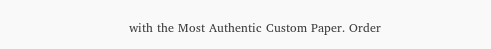with the Most Authentic Custom Paper. Order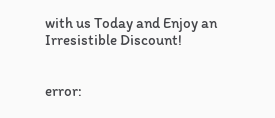with us Today and Enjoy an Irresistible Discount!


error: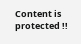Content is protected !!